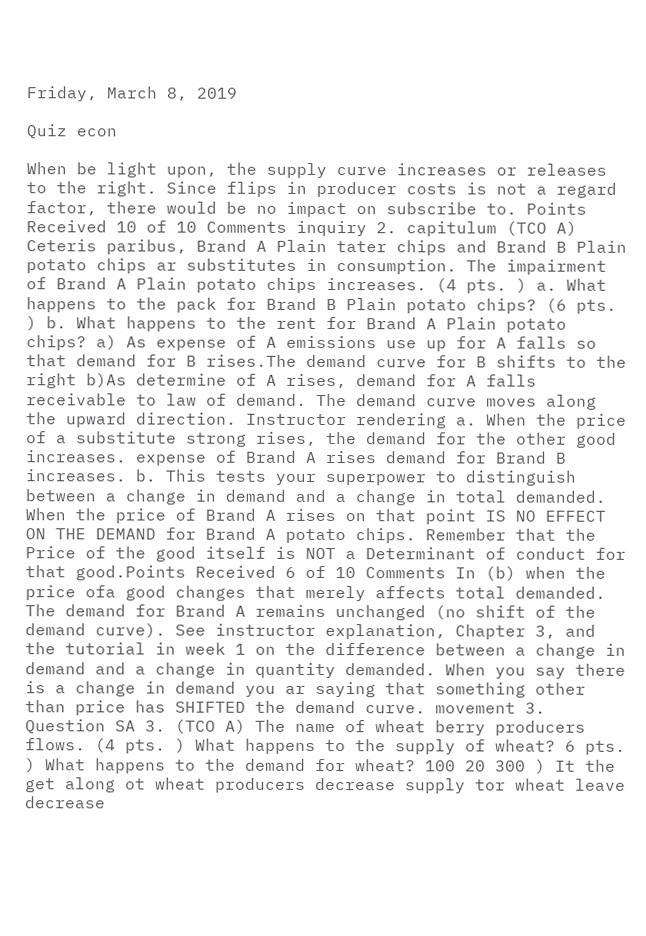Friday, March 8, 2019

Quiz econ

When be light upon, the supply curve increases or releases to the right. Since flips in producer costs is not a regard factor, there would be no impact on subscribe to. Points Received 10 of 10 Comments inquiry 2. capitulum (TCO A) Ceteris paribus, Brand A Plain tater chips and Brand B Plain potato chips ar substitutes in consumption. The impairment of Brand A Plain potato chips increases. (4 pts. ) a. What happens to the pack for Brand B Plain potato chips? (6 pts. ) b. What happens to the rent for Brand A Plain potato chips? a) As expense of A emissions use up for A falls so that demand for B rises.The demand curve for B shifts to the right b)As determine of A rises, demand for A falls receivable to law of demand. The demand curve moves along the upward direction. Instructor rendering a. When the price of a substitute strong rises, the demand for the other good increases. expense of Brand A rises demand for Brand B increases. b. This tests your superpower to distinguish between a change in demand and a change in total demanded. When the price of Brand A rises on that point IS NO EFFECT ON THE DEMAND for Brand A potato chips. Remember that the Price of the good itself is NOT a Determinant of conduct for that good.Points Received 6 of 10 Comments In (b) when the price ofa good changes that merely affects total demanded. The demand for Brand A remains unchanged (no shift of the demand curve). See instructor explanation, Chapter 3, and the tutorial in week 1 on the difference between a change in demand and a change in quantity demanded. When you say there is a change in demand you ar saying that something other than price has SHIFTED the demand curve. movement 3. Question SA 3. (TCO A) The name of wheat berry producers flows. (4 pts. ) What happens to the supply of wheat? 6 pts. ) What happens to the demand for wheat? 100 20 300 ) It the get along ot wheat producers decrease supply tor wheat leave decrease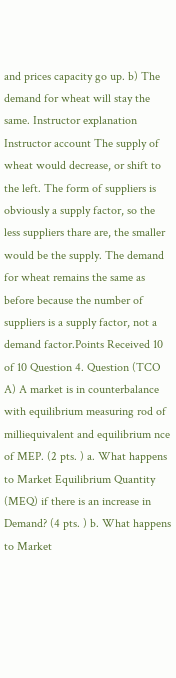and prices capacity go up. b) The demand for wheat will stay the same. Instructor explanation Instructor account The supply of wheat would decrease, or shift to the left. The form of suppliers is obviously a supply factor, so the less suppliers thare are, the smaller would be the supply. The demand for wheat remains the same as before because the number of suppliers is a supply factor, not a demand factor.Points Received 10 of 10 Question 4. Question (TCO A) A market is in counterbalance with equilibrium measuring rod of milliequivalent and equilibrium nce of MEP. (2 pts. ) a. What happens to Market Equilibrium Quantity (MEQ) if there is an increase in Demand? (4 pts. ) b. What happens to Market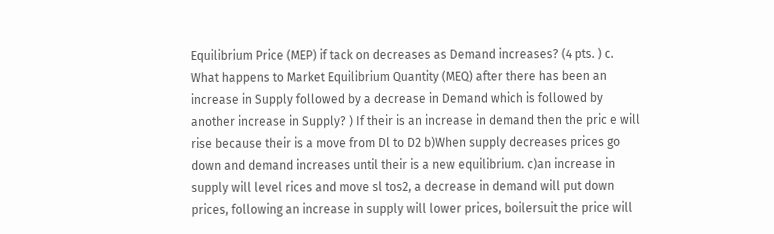Equilibrium Price (MEP) if tack on decreases as Demand increases? (4 pts. ) c. What happens to Market Equilibrium Quantity (MEQ) after there has been an increase in Supply followed by a decrease in Demand which is followed by another increase in Supply? ) If their is an increase in demand then the pric e will rise because their is a move from Dl to D2 b)When supply decreases prices go down and demand increases until their is a new equilibrium. c)an increase in supply will level rices and move sl tos2, a decrease in demand will put down prices, following an increase in supply will lower prices, boilersuit the price will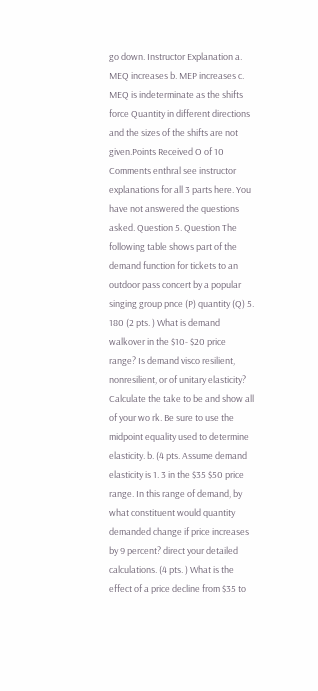go down. Instructor Explanation a. MEQ increases b. MEP increases c. MEQ is indeterminate as the shifts force Quantity in different directions and the sizes of the shifts are not given.Points Received O of 10 Comments enthral see instructor explanations for all 3 parts here. You have not answered the questions asked. Question 5. Question The following table shows part of the demand function for tickets to an outdoor pass concert by a popular singing group pnce (P) quantity (Q) 5. 180 (2 pts. ) What is demand walkover in the $10- $20 price range? Is demand visco resilient, nonresilient, or of unitary elasticity? Calculate the take to be and show all of your wo rk. Be sure to use the midpoint equality used to determine elasticity. b. (4 pts. Assume demand elasticity is 1. 3 in the $35 $50 price range. In this range of demand, by what constituent would quantity demanded change if price increases by 9 percent? direct your detailed calculations. (4 pts. ) What is the effect of a price decline from $35 to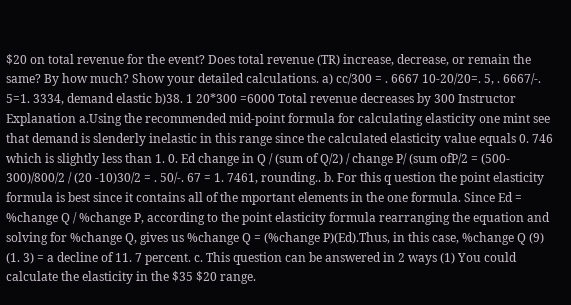$20 on total revenue for the event? Does total revenue (TR) increase, decrease, or remain the same? By how much? Show your detailed calculations. a) cc/300 = . 6667 10-20/20=. 5, . 6667/-. 5=1. 3334, demand elastic b)38. 1 20*300 =6000 Total revenue decreases by 300 Instructor Explanation a.Using the recommended mid-point formula for calculating elasticity one mint see that demand is slenderly inelastic in this range since the calculated elasticity value equals 0. 746 which is slightly less than 1. 0. Ed change in Q / (sum of Q/2) / change P/ (sum ofP/2 = (500- 300)/800/2 / (20 -10)30/2 = . 50/-. 67 = 1. 7461, rounding.. b. For this q uestion the point elasticity formula is best since it contains all of the mportant elements in the one formula. Since Ed = %change Q / %change P, according to the point elasticity formula rearranging the equation and solving for %change Q, gives us %change Q = (%change P)(Ed).Thus, in this case, %change Q (9) (1. 3) = a decline of 11. 7 percent. c. This question can be answered in 2 ways (1) You could calculate the elasticity in the $35 $20 range.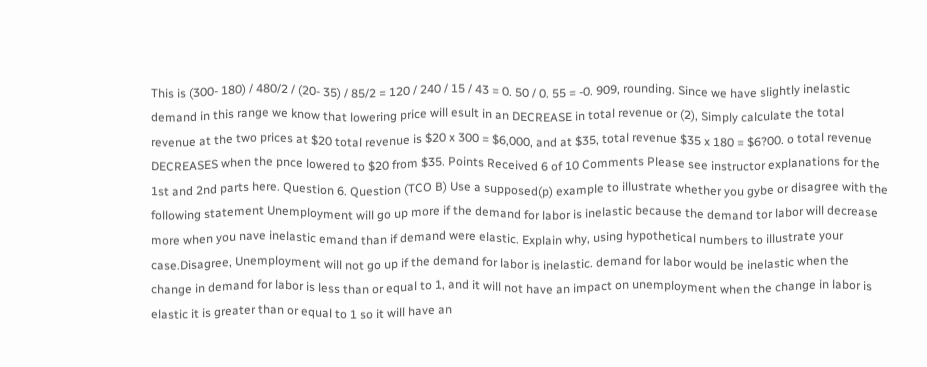This is (300- 180) / 480/2 / (20- 35) / 85/2 = 120 / 240 / 15 / 43 = 0. 50 / 0. 55 = -0. 909, rounding. Since we have slightly inelastic demand in this range we know that lowering price will esult in an DECREASE in total revenue or (2), Simply calculate the total revenue at the two prices at $20 total revenue is $20 x 300 = $6,000, and at $35, total revenue $35 x 180 = $6?00. o total revenue DECREASES when the pnce lowered to $20 from $35. Points Received 6 of 10 Comments Please see instructor explanations for the 1st and 2nd parts here. Question 6. Question (TCO B) Use a supposed(p) example to illustrate whether you gybe or disagree with the following statement Unemployment will go up more if the demand for labor is inelastic because the demand tor labor will decrease more when you nave inelastic emand than if demand were elastic. Explain why, using hypothetical numbers to illustrate your case.Disagree, Unemployment will not go up if the demand for labor is inelastic. demand for labor would be inelastic when the change in demand for labor is less than or equal to 1, and it will not have an impact on unemployment when the change in labor is elastic it is greater than or equal to 1 so it will have an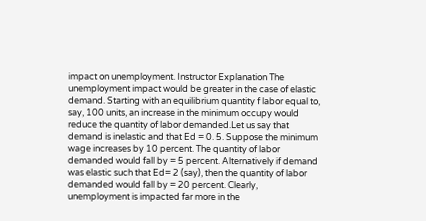impact on unemployment. Instructor Explanation The unemployment impact would be greater in the case of elastic demand. Starting with an equilibrium quantity f labor equal to, say, 100 units, an increase in the minimum occupy would reduce the quantity of labor demanded.Let us say that demand is inelastic and that Ed = 0. 5. Suppose the minimum wage increases by 10 percent. The quantity of labor demanded would fall by = 5 percent. Alternatively if demand was elastic such that Ed= 2 (say), then the quantity of labor demanded would fall by = 20 percent. Clearly, unemployment is impacted far more in the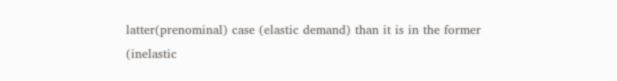latter(prenominal) case (elastic demand) than it is in the former (inelastic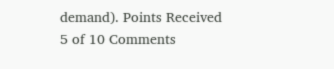demand). Points Received 5 of 10 Comments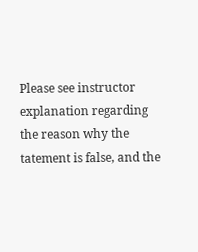Please see instructor explanation regarding the reason why the tatement is false, and the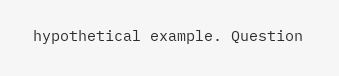hypothetical example. Question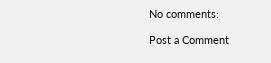No comments:

Post a Comment